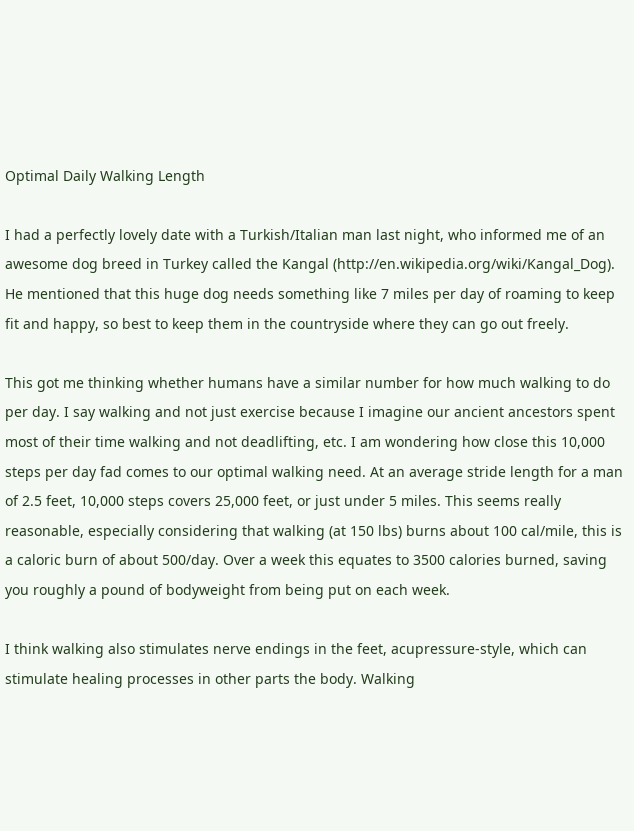Optimal Daily Walking Length

I had a perfectly lovely date with a Turkish/Italian man last night, who informed me of an awesome dog breed in Turkey called the Kangal (http://en.wikipedia.org/wiki/Kangal_Dog). He mentioned that this huge dog needs something like 7 miles per day of roaming to keep fit and happy, so best to keep them in the countryside where they can go out freely.

This got me thinking whether humans have a similar number for how much walking to do per day. I say walking and not just exercise because I imagine our ancient ancestors spent most of their time walking and not deadlifting, etc. I am wondering how close this 10,000 steps per day fad comes to our optimal walking need. At an average stride length for a man of 2.5 feet, 10,000 steps covers 25,000 feet, or just under 5 miles. This seems really reasonable, especially considering that walking (at 150 lbs) burns about 100 cal/mile, this is a caloric burn of about 500/day. Over a week this equates to 3500 calories burned, saving you roughly a pound of bodyweight from being put on each week.

I think walking also stimulates nerve endings in the feet, acupressure-style, which can stimulate healing processes in other parts the body. Walking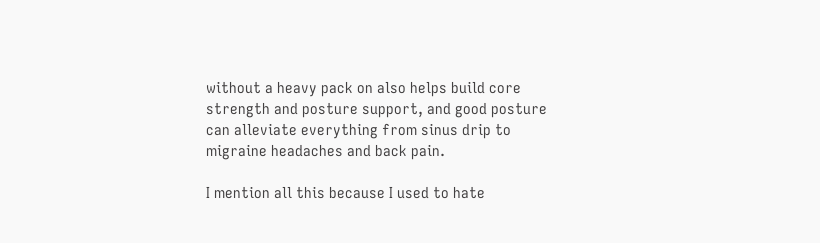without a heavy pack on also helps build core strength and posture support, and good posture can alleviate everything from sinus drip to migraine headaches and back pain.

I mention all this because I used to hate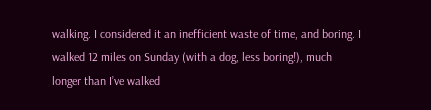walking. I considered it an inefficient waste of time, and boring. I walked 12 miles on Sunday (with a dog, less boring!), much longer than I’ve walked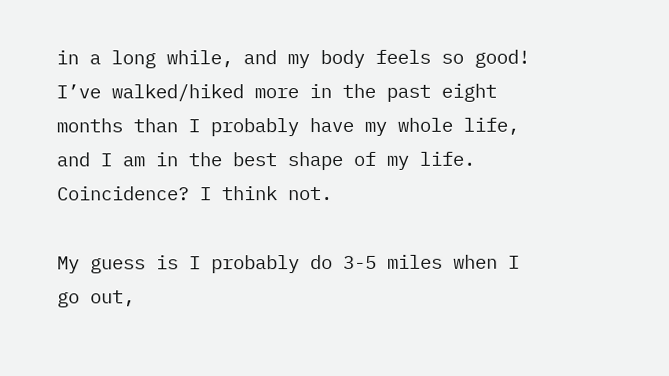in a long while, and my body feels so good! I’ve walked/hiked more in the past eight months than I probably have my whole life, and I am in the best shape of my life. Coincidence? I think not.

My guess is I probably do 3-5 miles when I go out,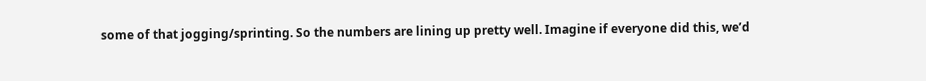some of that jogging/sprinting. So the numbers are lining up pretty well. Imagine if everyone did this, we’d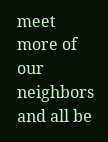meet more of our neighbors and all be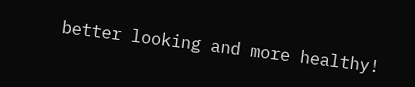better looking and more healthy!